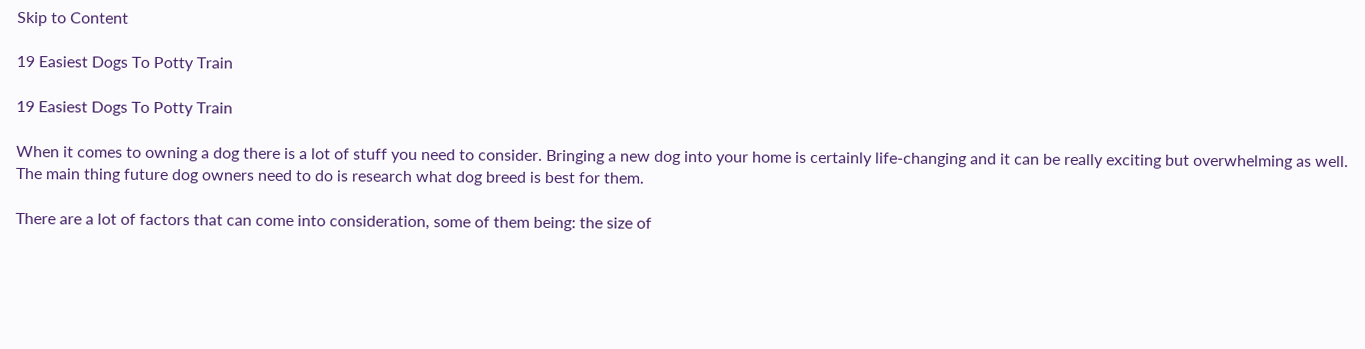Skip to Content

19 Easiest Dogs To Potty Train

19 Easiest Dogs To Potty Train

When it comes to owning a dog there is a lot of stuff you need to consider. Bringing a new dog into your home is certainly life-changing and it can be really exciting but overwhelming as well. The main thing future dog owners need to do is research what dog breed is best for them.

There are a lot of factors that can come into consideration, some of them being: the size of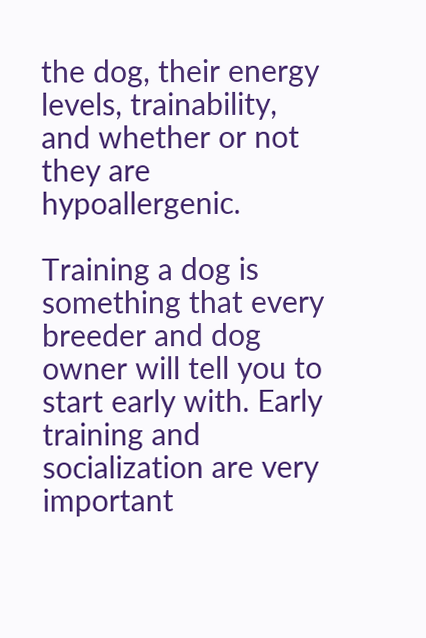the dog, their energy levels, trainability, and whether or not they are hypoallergenic.

Training a dog is something that every breeder and dog owner will tell you to start early with. Early training and socialization are very important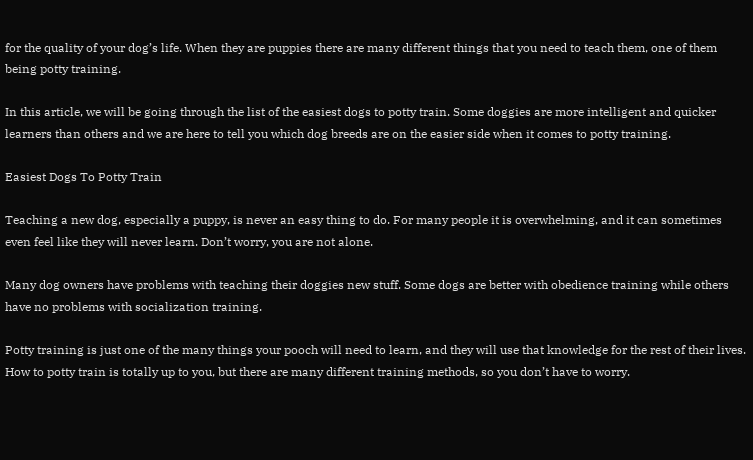for the quality of your dog’s life. When they are puppies there are many different things that you need to teach them, one of them being potty training.

In this article, we will be going through the list of the easiest dogs to potty train. Some doggies are more intelligent and quicker learners than others and we are here to tell you which dog breeds are on the easier side when it comes to potty training.

Easiest Dogs To Potty Train

Teaching a new dog, especially a puppy, is never an easy thing to do. For many people it is overwhelming, and it can sometimes even feel like they will never learn. Don’t worry, you are not alone.

Many dog owners have problems with teaching their doggies new stuff. Some dogs are better with obedience training while others have no problems with socialization training.

Potty training is just one of the many things your pooch will need to learn, and they will use that knowledge for the rest of their lives. How to potty train is totally up to you, but there are many different training methods, so you don’t have to worry.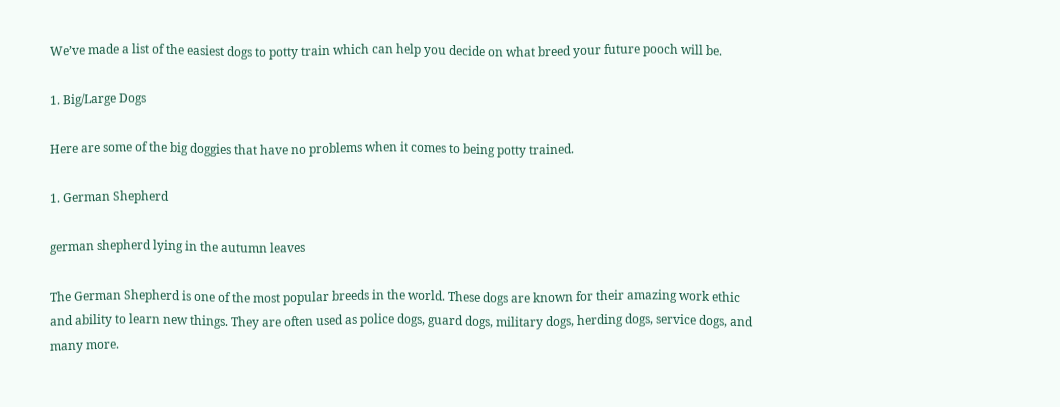We’ve made a list of the easiest dogs to potty train which can help you decide on what breed your future pooch will be.

1. Big/Large Dogs

Here are some of the big doggies that have no problems when it comes to being potty trained.

1. German Shepherd

german shepherd lying in the autumn leaves

The German Shepherd is one of the most popular breeds in the world. These dogs are known for their amazing work ethic and ability to learn new things. They are often used as police dogs, guard dogs, military dogs, herding dogs, service dogs, and many more.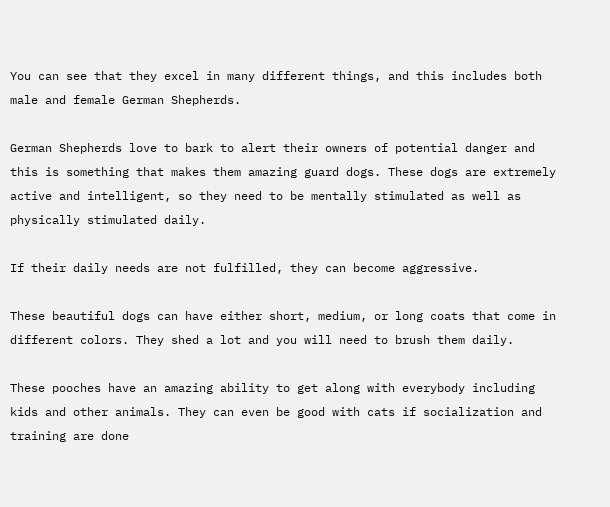You can see that they excel in many different things, and this includes both male and female German Shepherds.

German Shepherds love to bark to alert their owners of potential danger and this is something that makes them amazing guard dogs. These dogs are extremely active and intelligent, so they need to be mentally stimulated as well as physically stimulated daily.

If their daily needs are not fulfilled, they can become aggressive.

These beautiful dogs can have either short, medium, or long coats that come in different colors. They shed a lot and you will need to brush them daily.

These pooches have an amazing ability to get along with everybody including kids and other animals. They can even be good with cats if socialization and training are done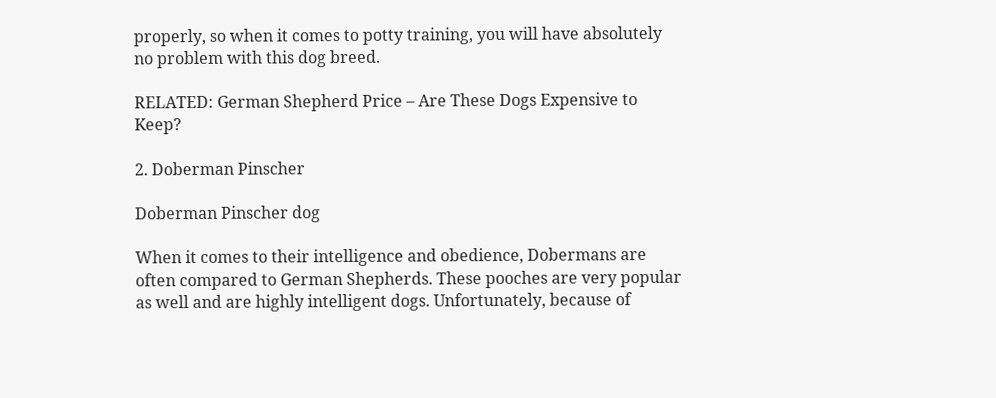properly, so when it comes to potty training, you will have absolutely no problem with this dog breed.

RELATED: German Shepherd Price – Are These Dogs Expensive to Keep?

2. Doberman Pinscher

Doberman Pinscher dog

When it comes to their intelligence and obedience, Dobermans are often compared to German Shepherds. These pooches are very popular as well and are highly intelligent dogs. Unfortunately, because of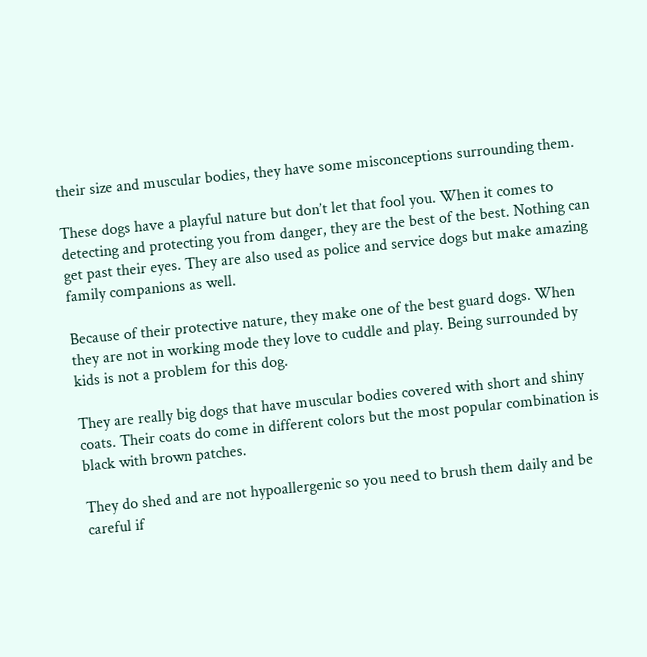their size and muscular bodies, they have some misconceptions surrounding them.

These dogs have a playful nature but don’t let that fool you. When it comes to detecting and protecting you from danger, they are the best of the best. Nothing can get past their eyes. They are also used as police and service dogs but make amazing family companions as well.

Because of their protective nature, they make one of the best guard dogs. When they are not in working mode they love to cuddle and play. Being surrounded by kids is not a problem for this dog.

They are really big dogs that have muscular bodies covered with short and shiny coats. Their coats do come in different colors but the most popular combination is black with brown patches.

They do shed and are not hypoallergenic so you need to brush them daily and be careful if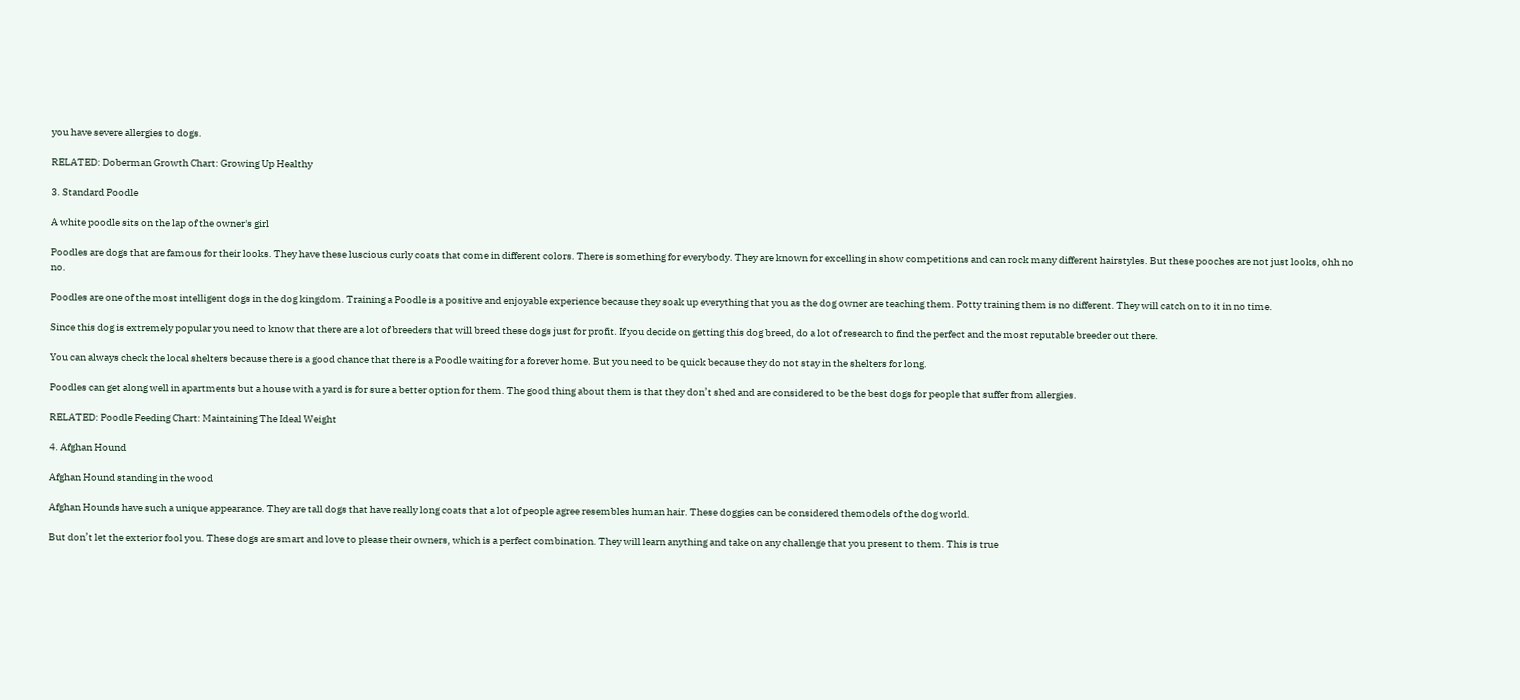you have severe allergies to dogs.

RELATED: Doberman Growth Chart: Growing Up Healthy

3. Standard Poodle

A white poodle sits on the lap of the owner's girl

Poodles are dogs that are famous for their looks. They have these luscious curly coats that come in different colors. There is something for everybody. They are known for excelling in show competitions and can rock many different hairstyles. But these pooches are not just looks, ohh no no.

Poodles are one of the most intelligent dogs in the dog kingdom. Training a Poodle is a positive and enjoyable experience because they soak up everything that you as the dog owner are teaching them. Potty training them is no different. They will catch on to it in no time.

Since this dog is extremely popular you need to know that there are a lot of breeders that will breed these dogs just for profit. If you decide on getting this dog breed, do a lot of research to find the perfect and the most reputable breeder out there.

You can always check the local shelters because there is a good chance that there is a Poodle waiting for a forever home. But you need to be quick because they do not stay in the shelters for long.

Poodles can get along well in apartments but a house with a yard is for sure a better option for them. The good thing about them is that they don’t shed and are considered to be the best dogs for people that suffer from allergies.

RELATED: Poodle Feeding Chart: Maintaining The Ideal Weight

4. Afghan Hound

Afghan Hound standing in the wood

Afghan Hounds have such a unique appearance. They are tall dogs that have really long coats that a lot of people agree resembles human hair. These doggies can be considered themodels of the dog world.

But don’t let the exterior fool you. These dogs are smart and love to please their owners, which is a perfect combination. They will learn anything and take on any challenge that you present to them. This is true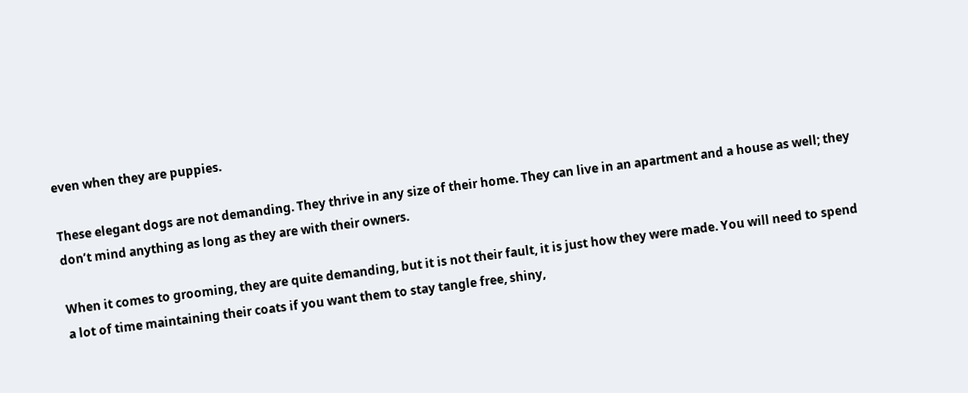even when they are puppies.

These elegant dogs are not demanding. They thrive in any size of their home. They can live in an apartment and a house as well; they don’t mind anything as long as they are with their owners.

When it comes to grooming, they are quite demanding, but it is not their fault, it is just how they were made. You will need to spend a lot of time maintaining their coats if you want them to stay tangle free, shiny,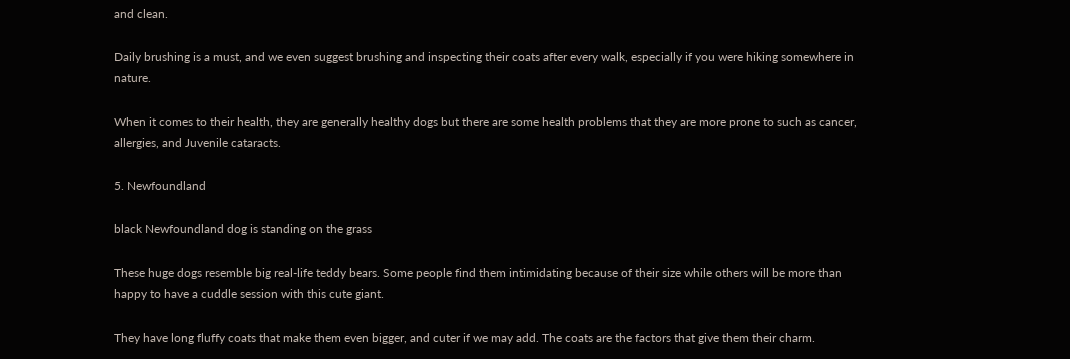and clean.

Daily brushing is a must, and we even suggest brushing and inspecting their coats after every walk, especially if you were hiking somewhere in nature.

When it comes to their health, they are generally healthy dogs but there are some health problems that they are more prone to such as cancer, allergies, and Juvenile cataracts.

5. Newfoundland

black Newfoundland dog is standing on the grass

These huge dogs resemble big real-life teddy bears. Some people find them intimidating because of their size while others will be more than happy to have a cuddle session with this cute giant.

They have long fluffy coats that make them even bigger, and cuter if we may add. The coats are the factors that give them their charm.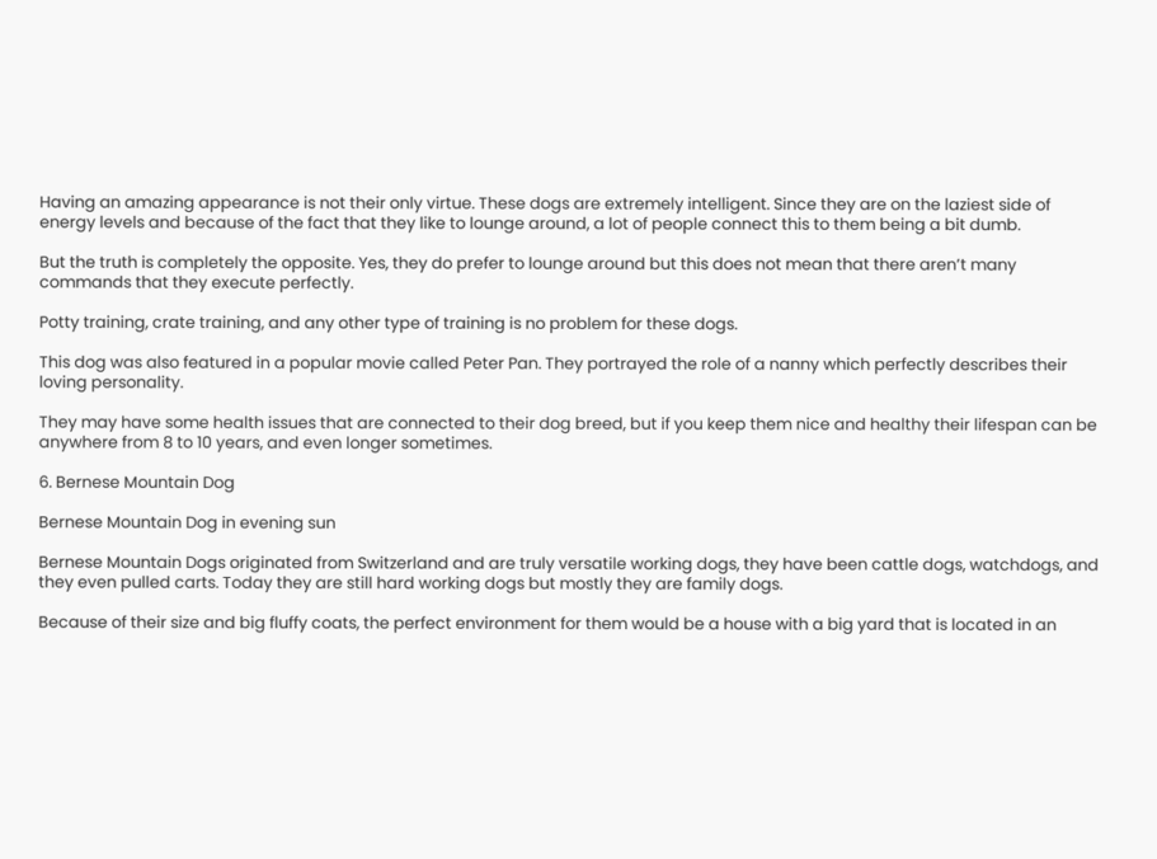Having an amazing appearance is not their only virtue. These dogs are extremely intelligent. Since they are on the laziest side of energy levels and because of the fact that they like to lounge around, a lot of people connect this to them being a bit dumb.

But the truth is completely the opposite. Yes, they do prefer to lounge around but this does not mean that there aren’t many commands that they execute perfectly.

Potty training, crate training, and any other type of training is no problem for these dogs.

This dog was also featured in a popular movie called Peter Pan. They portrayed the role of a nanny which perfectly describes their loving personality.

They may have some health issues that are connected to their dog breed, but if you keep them nice and healthy their lifespan can be anywhere from 8 to 10 years, and even longer sometimes.

6. Bernese Mountain Dog

Bernese Mountain Dog in evening sun

Bernese Mountain Dogs originated from Switzerland and are truly versatile working dogs, they have been cattle dogs, watchdogs, and they even pulled carts. Today they are still hard working dogs but mostly they are family dogs.

Because of their size and big fluffy coats, the perfect environment for them would be a house with a big yard that is located in an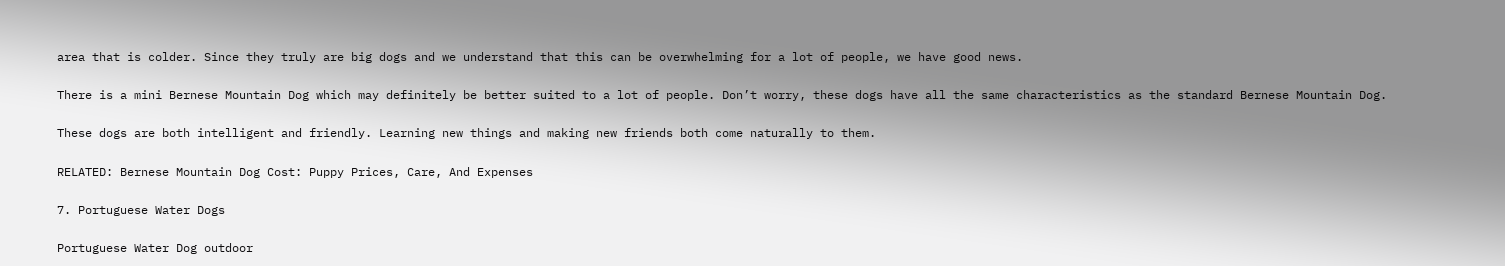area that is colder. Since they truly are big dogs and we understand that this can be overwhelming for a lot of people, we have good news.

There is a mini Bernese Mountain Dog which may definitely be better suited to a lot of people. Don’t worry, these dogs have all the same characteristics as the standard Bernese Mountain Dog.

These dogs are both intelligent and friendly. Learning new things and making new friends both come naturally to them.

RELATED: Bernese Mountain Dog Cost: Puppy Prices, Care, And Expenses

7. Portuguese Water Dogs

Portuguese Water Dog outdoor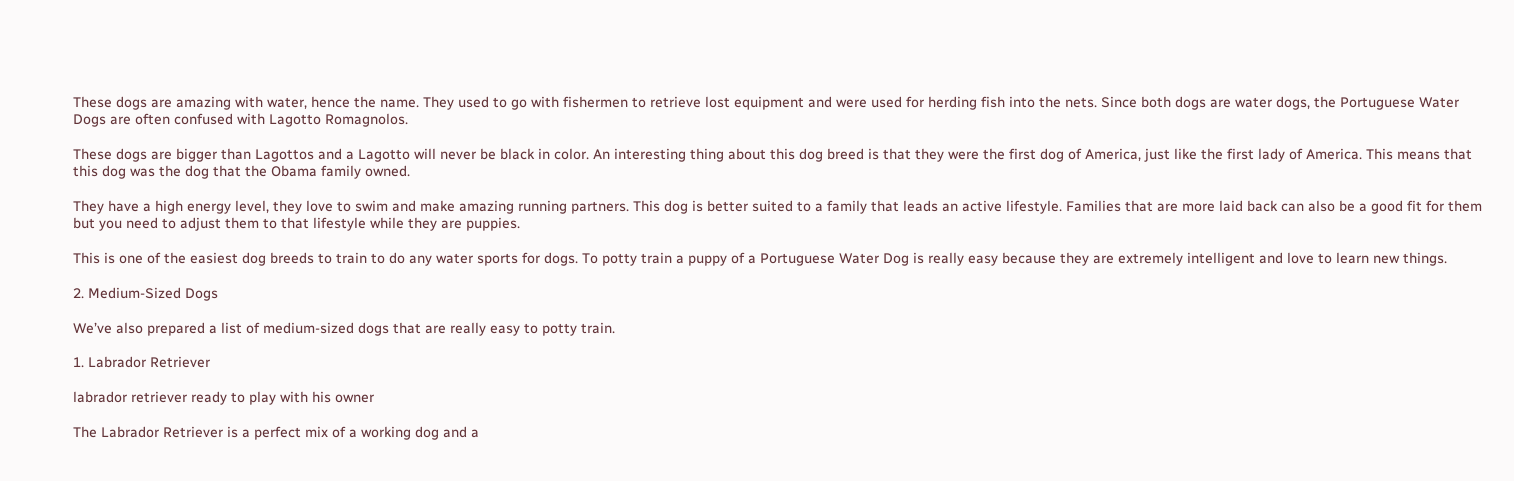These dogs are amazing with water, hence the name. They used to go with fishermen to retrieve lost equipment and were used for herding fish into the nets. Since both dogs are water dogs, the Portuguese Water Dogs are often confused with Lagotto Romagnolos.

These dogs are bigger than Lagottos and a Lagotto will never be black in color. An interesting thing about this dog breed is that they were the first dog of America, just like the first lady of America. This means that this dog was the dog that the Obama family owned.

They have a high energy level, they love to swim and make amazing running partners. This dog is better suited to a family that leads an active lifestyle. Families that are more laid back can also be a good fit for them but you need to adjust them to that lifestyle while they are puppies.

This is one of the easiest dog breeds to train to do any water sports for dogs. To potty train a puppy of a Portuguese Water Dog is really easy because they are extremely intelligent and love to learn new things.

2. Medium-Sized Dogs

We’ve also prepared a list of medium-sized dogs that are really easy to potty train.

1. Labrador Retriever

labrador retriever ready to play with his owner

The Labrador Retriever is a perfect mix of a working dog and a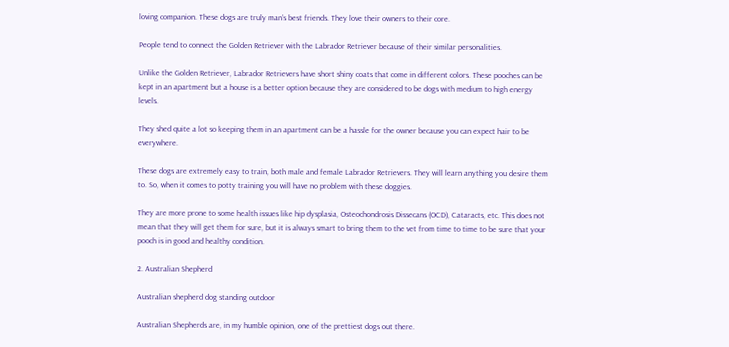loving companion. These dogs are truly man’s best friends. They love their owners to their core.

People tend to connect the Golden Retriever with the Labrador Retriever because of their similar personalities.

Unlike the Golden Retriever, Labrador Retrievers have short shiny coats that come in different colors. These pooches can be kept in an apartment but a house is a better option because they are considered to be dogs with medium to high energy levels.

They shed quite a lot so keeping them in an apartment can be a hassle for the owner because you can expect hair to be everywhere.

These dogs are extremely easy to train, both male and female Labrador Retrievers. They will learn anything you desire them to. So, when it comes to potty training you will have no problem with these doggies.

They are more prone to some health issues like hip dysplasia, Osteochondrosis Dissecans (OCD), Cataracts, etc. This does not mean that they will get them for sure, but it is always smart to bring them to the vet from time to time to be sure that your pooch is in good and healthy condition.

2. Australian Shepherd

Australian shepherd dog standing outdoor

Australian Shepherds are, in my humble opinion, one of the prettiest dogs out there.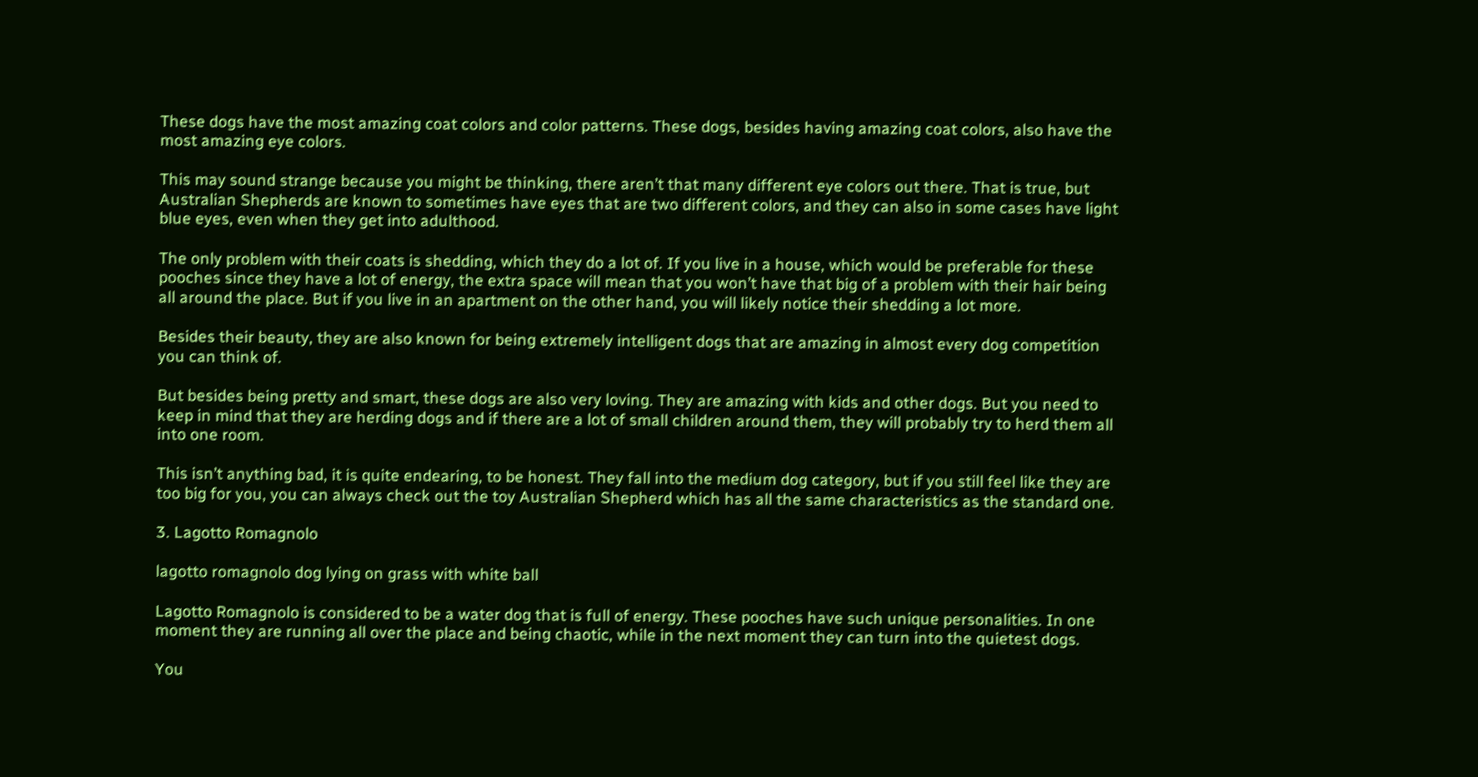These dogs have the most amazing coat colors and color patterns. These dogs, besides having amazing coat colors, also have the most amazing eye colors.

This may sound strange because you might be thinking, there aren’t that many different eye colors out there. That is true, but Australian Shepherds are known to sometimes have eyes that are two different colors, and they can also in some cases have light blue eyes, even when they get into adulthood.

The only problem with their coats is shedding, which they do a lot of. If you live in a house, which would be preferable for these pooches since they have a lot of energy, the extra space will mean that you won’t have that big of a problem with their hair being all around the place. But if you live in an apartment on the other hand, you will likely notice their shedding a lot more.

Besides their beauty, they are also known for being extremely intelligent dogs that are amazing in almost every dog competition you can think of.

But besides being pretty and smart, these dogs are also very loving. They are amazing with kids and other dogs. But you need to keep in mind that they are herding dogs and if there are a lot of small children around them, they will probably try to herd them all into one room.

This isn’t anything bad, it is quite endearing, to be honest. They fall into the medium dog category, but if you still feel like they are too big for you, you can always check out the toy Australian Shepherd which has all the same characteristics as the standard one.

3. Lagotto Romagnolo

lagotto romagnolo dog lying on grass with white ball

Lagotto Romagnolo is considered to be a water dog that is full of energy. These pooches have such unique personalities. In one moment they are running all over the place and being chaotic, while in the next moment they can turn into the quietest dogs.

You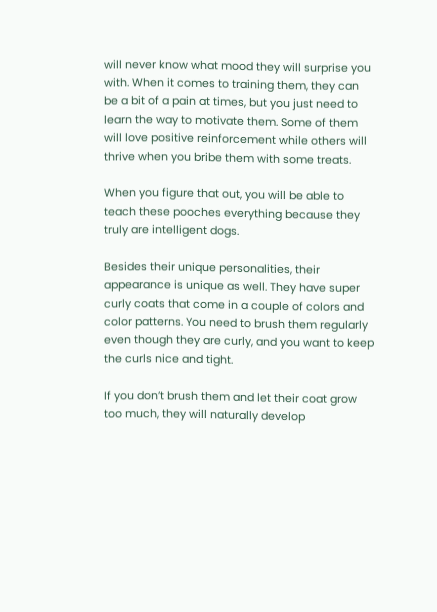will never know what mood they will surprise you with. When it comes to training them, they can be a bit of a pain at times, but you just need to learn the way to motivate them. Some of them will love positive reinforcement while others will thrive when you bribe them with some treats.

When you figure that out, you will be able to teach these pooches everything because they truly are intelligent dogs.

Besides their unique personalities, their appearance is unique as well. They have super curly coats that come in a couple of colors and color patterns. You need to brush them regularly even though they are curly, and you want to keep the curls nice and tight.

If you don’t brush them and let their coat grow too much, they will naturally develop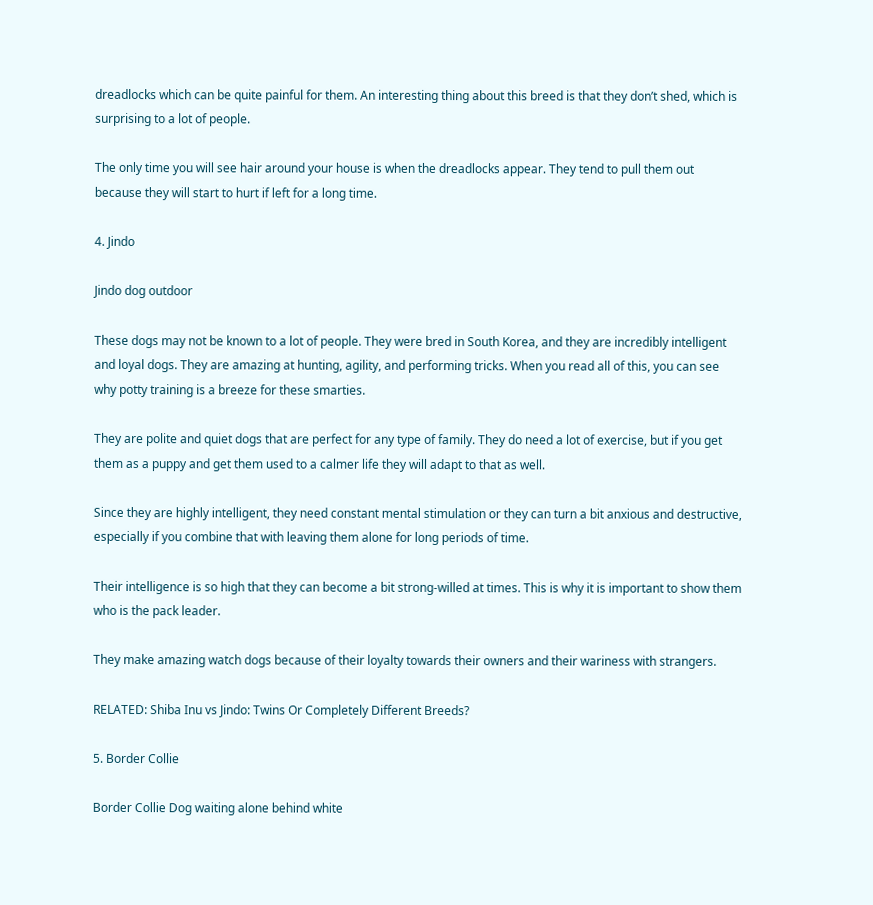dreadlocks which can be quite painful for them. An interesting thing about this breed is that they don’t shed, which is surprising to a lot of people.

The only time you will see hair around your house is when the dreadlocks appear. They tend to pull them out because they will start to hurt if left for a long time.

4. Jindo

Jindo dog outdoor

These dogs may not be known to a lot of people. They were bred in South Korea, and they are incredibly intelligent and loyal dogs. They are amazing at hunting, agility, and performing tricks. When you read all of this, you can see why potty training is a breeze for these smarties.

They are polite and quiet dogs that are perfect for any type of family. They do need a lot of exercise, but if you get them as a puppy and get them used to a calmer life they will adapt to that as well.

Since they are highly intelligent, they need constant mental stimulation or they can turn a bit anxious and destructive, especially if you combine that with leaving them alone for long periods of time.

Their intelligence is so high that they can become a bit strong-willed at times. This is why it is important to show them who is the pack leader.

They make amazing watch dogs because of their loyalty towards their owners and their wariness with strangers.

RELATED: Shiba Inu vs Jindo: Twins Or Completely Different Breeds?

5. Border Collie

Border Collie Dog waiting alone behind white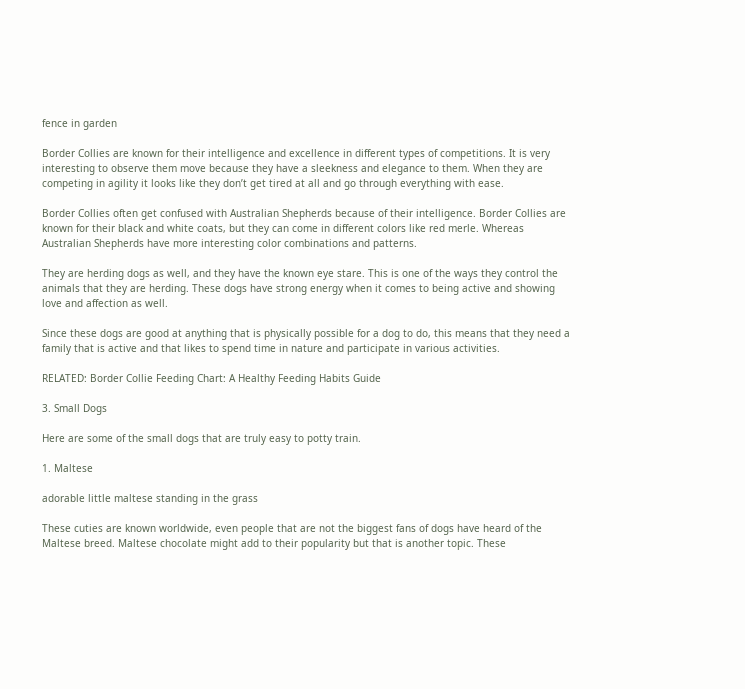fence in garden

Border Collies are known for their intelligence and excellence in different types of competitions. It is very interesting to observe them move because they have a sleekness and elegance to them. When they are competing in agility it looks like they don’t get tired at all and go through everything with ease.

Border Collies often get confused with Australian Shepherds because of their intelligence. Border Collies are known for their black and white coats, but they can come in different colors like red merle. Whereas Australian Shepherds have more interesting color combinations and patterns.

They are herding dogs as well, and they have the known eye stare. This is one of the ways they control the animals that they are herding. These dogs have strong energy when it comes to being active and showing love and affection as well.

Since these dogs are good at anything that is physically possible for a dog to do, this means that they need a family that is active and that likes to spend time in nature and participate in various activities.

RELATED: Border Collie Feeding Chart: A Healthy Feeding Habits Guide

3. Small Dogs

Here are some of the small dogs that are truly easy to potty train.

1. Maltese

adorable little maltese standing in the grass

These cuties are known worldwide, even people that are not the biggest fans of dogs have heard of the Maltese breed. Maltese chocolate might add to their popularity but that is another topic. These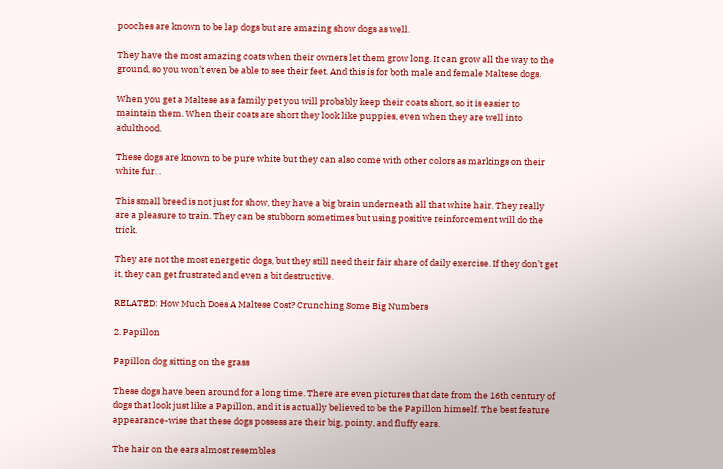pooches are known to be lap dogs but are amazing show dogs as well.

They have the most amazing coats when their owners let them grow long. It can grow all the way to the ground, so you won’t even be able to see their feet. And this is for both male and female Maltese dogs.

When you get a Maltese as a family pet you will probably keep their coats short, so it is easier to maintain them. When their coats are short they look like puppies, even when they are well into adulthood.

These dogs are known to be pure white but they can also come with other colors as markings on their white fur. .

This small breed is not just for show, they have a big brain underneath all that white hair. They really are a pleasure to train. They can be stubborn sometimes but using positive reinforcement will do the trick.

They are not the most energetic dogs, but they still need their fair share of daily exercise. If they don’t get it, they can get frustrated and even a bit destructive.

RELATED: How Much Does A Maltese Cost? Crunching Some Big Numbers

2. Papillon

Papillon dog sitting on the grass

These dogs have been around for a long time. There are even pictures that date from the 16th century of dogs that look just like a Papillon, and it is actually believed to be the Papillon himself. The best feature appearance-wise that these dogs possess are their big, pointy, and fluffy ears.

The hair on the ears almost resembles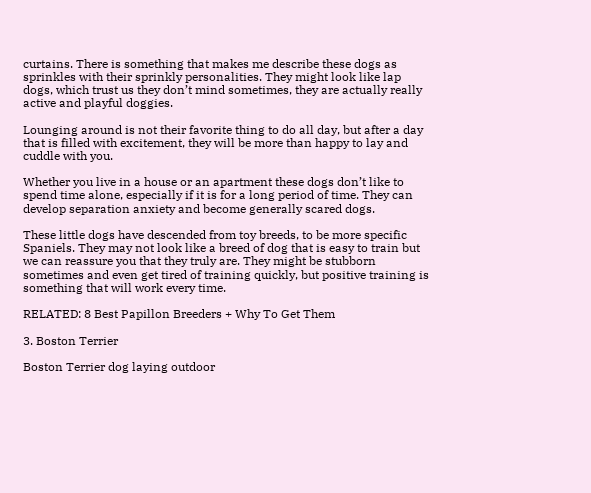curtains. There is something that makes me describe these dogs as sprinkles with their sprinkly personalities. They might look like lap dogs, which trust us they don’t mind sometimes, they are actually really active and playful doggies.

Lounging around is not their favorite thing to do all day, but after a day that is filled with excitement, they will be more than happy to lay and cuddle with you.

Whether you live in a house or an apartment these dogs don’t like to spend time alone, especially if it is for a long period of time. They can develop separation anxiety and become generally scared dogs.

These little dogs have descended from toy breeds, to be more specific Spaniels. They may not look like a breed of dog that is easy to train but we can reassure you that they truly are. They might be stubborn sometimes and even get tired of training quickly, but positive training is something that will work every time.

RELATED: 8 Best Papillon Breeders + Why To Get Them

3. Boston Terrier

Boston Terrier dog laying outdoor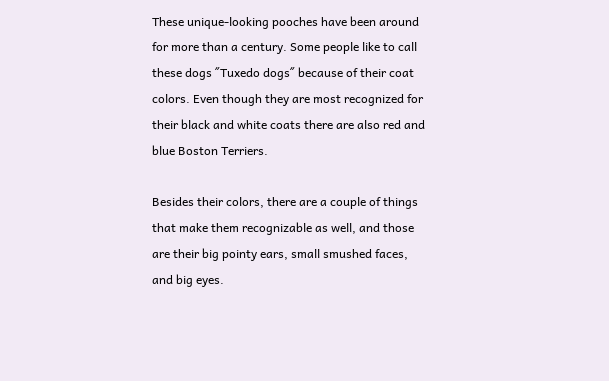These unique-looking pooches have been around for more than a century. Some people like to call these dogs ˝Tuxedo dogs˝ because of their coat colors. Even though they are most recognized for their black and white coats there are also red and blue Boston Terriers.

Besides their colors, there are a couple of things that make them recognizable as well, and those are their big pointy ears, small smushed faces, and big eyes.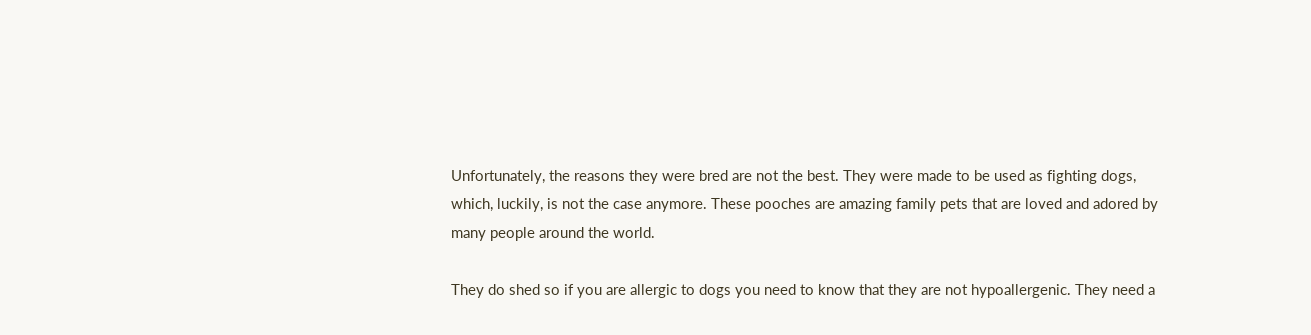Unfortunately, the reasons they were bred are not the best. They were made to be used as fighting dogs, which, luckily, is not the case anymore. These pooches are amazing family pets that are loved and adored by many people around the world.

They do shed so if you are allergic to dogs you need to know that they are not hypoallergenic. They need a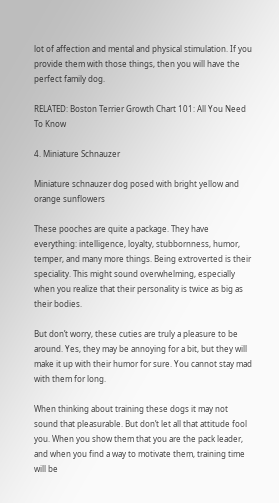lot of affection and mental and physical stimulation. If you provide them with those things, then you will have the perfect family dog.

RELATED: Boston Terrier Growth Chart 101: All You Need To Know

4. Miniature Schnauzer

Miniature schnauzer dog posed with bright yellow and orange sunflowers

These pooches are quite a package. They have everything: intelligence, loyalty, stubbornness, humor, temper, and many more things. Being extroverted is their speciality. This might sound overwhelming, especially when you realize that their personality is twice as big as their bodies.

But don’t worry, these cuties are truly a pleasure to be around. Yes, they may be annoying for a bit, but they will make it up with their humor for sure. You cannot stay mad with them for long.

When thinking about training these dogs it may not sound that pleasurable. But don’t let all that attitude fool you. When you show them that you are the pack leader, and when you find a way to motivate them, training time will be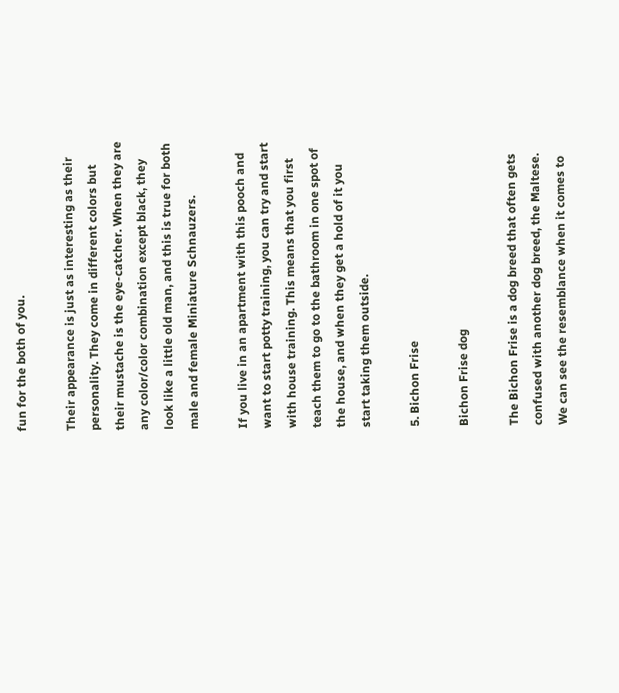fun for the both of you.

Their appearance is just as interesting as their personality. They come in different colors but their mustache is the eye-catcher. When they are any color/color combination except black, they look like a little old man, and this is true for both male and female Miniature Schnauzers.

If you live in an apartment with this pooch and want to start potty training, you can try and start with house training. This means that you first teach them to go to the bathroom in one spot of the house, and when they get a hold of it you start taking them outside.

5. Bichon Frise

Bichon Frise dog

The Bichon Frise is a dog breed that often gets confused with another dog breed, the Maltese. We can see the resemblance when it comes to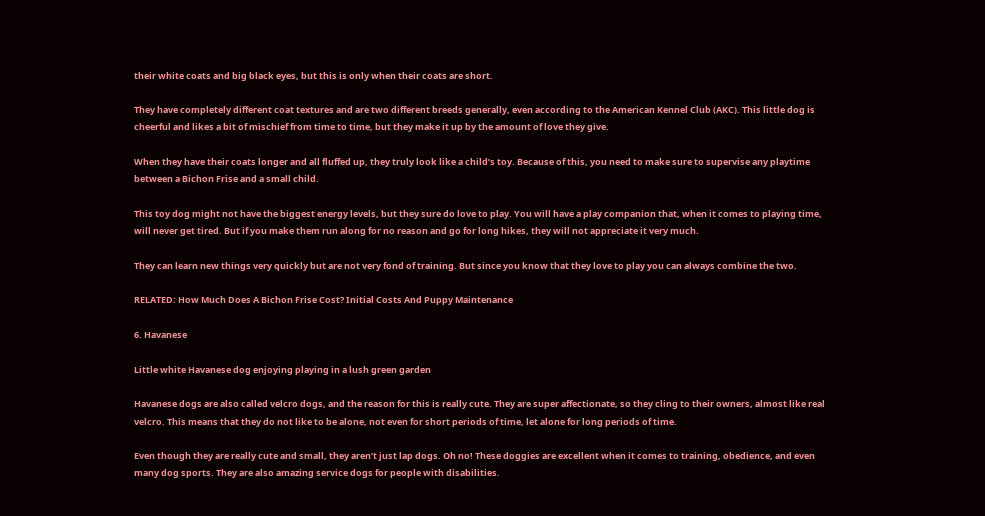their white coats and big black eyes, but this is only when their coats are short.

They have completely different coat textures and are two different breeds generally, even according to the American Kennel Club (AKC). This little dog is cheerful and likes a bit of mischief from time to time, but they make it up by the amount of love they give.

When they have their coats longer and all fluffed up, they truly look like a child’s toy. Because of this, you need to make sure to supervise any playtime between a Bichon Frise and a small child.

This toy dog might not have the biggest energy levels, but they sure do love to play. You will have a play companion that, when it comes to playing time, will never get tired. But if you make them run along for no reason and go for long hikes, they will not appreciate it very much.

They can learn new things very quickly but are not very fond of training. But since you know that they love to play you can always combine the two.

RELATED: How Much Does A Bichon Frise Cost? Initial Costs And Puppy Maintenance

6. Havanese

Little white Havanese dog enjoying playing in a lush green garden

Havanese dogs are also called velcro dogs, and the reason for this is really cute. They are super affectionate, so they cling to their owners, almost like real velcro. This means that they do not like to be alone, not even for short periods of time, let alone for long periods of time.

Even though they are really cute and small, they aren’t just lap dogs. Oh no! These doggies are excellent when it comes to training, obedience, and even many dog sports. They are also amazing service dogs for people with disabilities.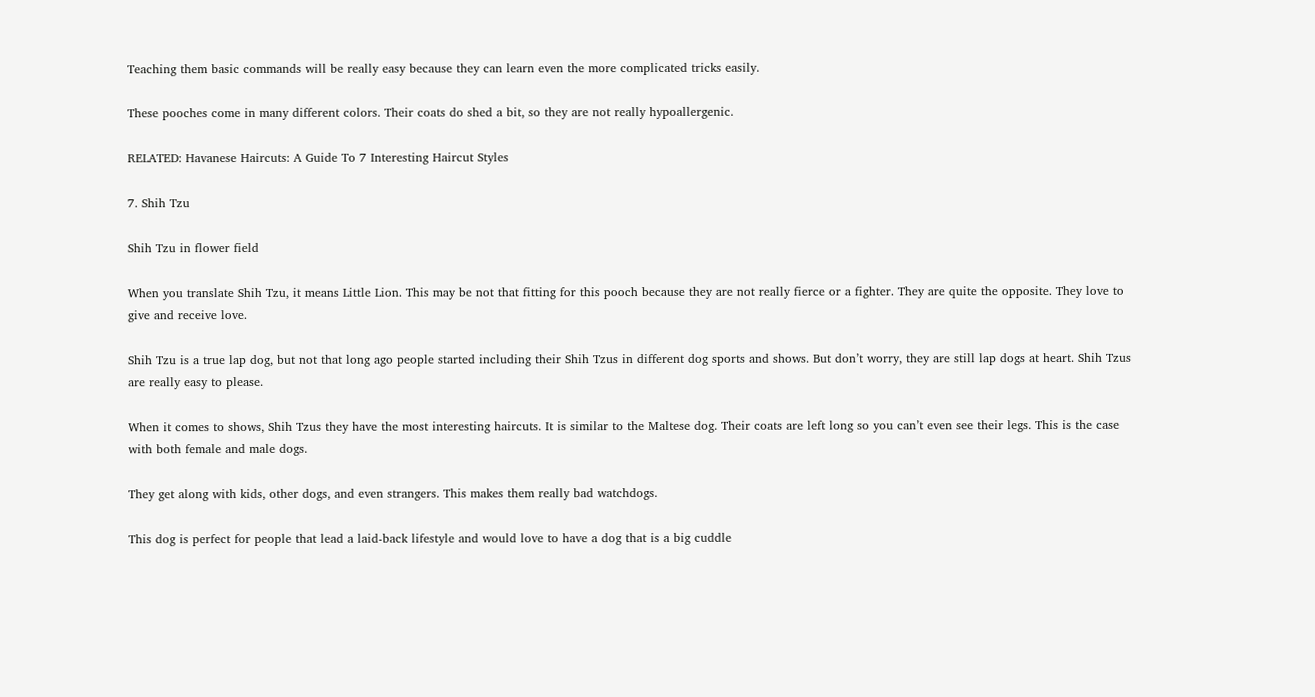Teaching them basic commands will be really easy because they can learn even the more complicated tricks easily.

These pooches come in many different colors. Their coats do shed a bit, so they are not really hypoallergenic.

RELATED: Havanese Haircuts: A Guide To 7 Interesting Haircut Styles

7. Shih Tzu

Shih Tzu in flower field

When you translate Shih Tzu, it means Little Lion. This may be not that fitting for this pooch because they are not really fierce or a fighter. They are quite the opposite. They love to give and receive love.

Shih Tzu is a true lap dog, but not that long ago people started including their Shih Tzus in different dog sports and shows. But don’t worry, they are still lap dogs at heart. Shih Tzus are really easy to please.

When it comes to shows, Shih Tzus they have the most interesting haircuts. It is similar to the Maltese dog. Their coats are left long so you can’t even see their legs. This is the case with both female and male dogs.

They get along with kids, other dogs, and even strangers. This makes them really bad watchdogs.

This dog is perfect for people that lead a laid-back lifestyle and would love to have a dog that is a big cuddle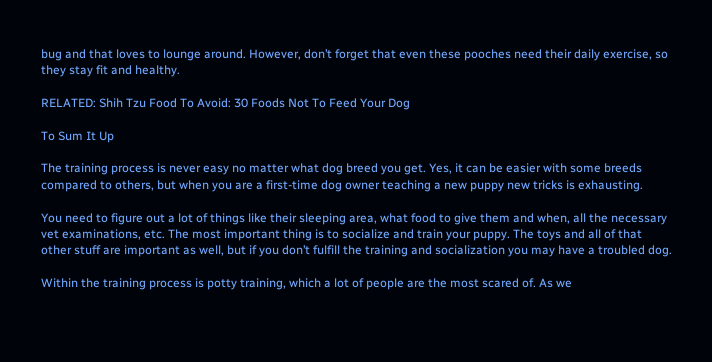bug and that loves to lounge around. However, don’t forget that even these pooches need their daily exercise, so they stay fit and healthy.

RELATED: Shih Tzu Food To Avoid: 30 Foods Not To Feed Your Dog

To Sum It Up

The training process is never easy no matter what dog breed you get. Yes, it can be easier with some breeds compared to others, but when you are a first-time dog owner teaching a new puppy new tricks is exhausting.

You need to figure out a lot of things like their sleeping area, what food to give them and when, all the necessary vet examinations, etc. The most important thing is to socialize and train your puppy. The toys and all of that other stuff are important as well, but if you don’t fulfill the training and socialization you may have a troubled dog.

Within the training process is potty training, which a lot of people are the most scared of. As we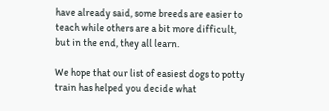have already said, some breeds are easier to teach while others are a bit more difficult, but in the end, they all learn.

We hope that our list of easiest dogs to potty train has helped you decide what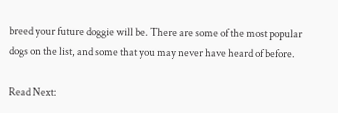breed your future doggie will be. There are some of the most popular dogs on the list, and some that you may never have heard of before.

Read Next: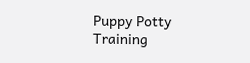Puppy Potty Training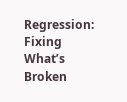Regression: Fixing What’s Broken